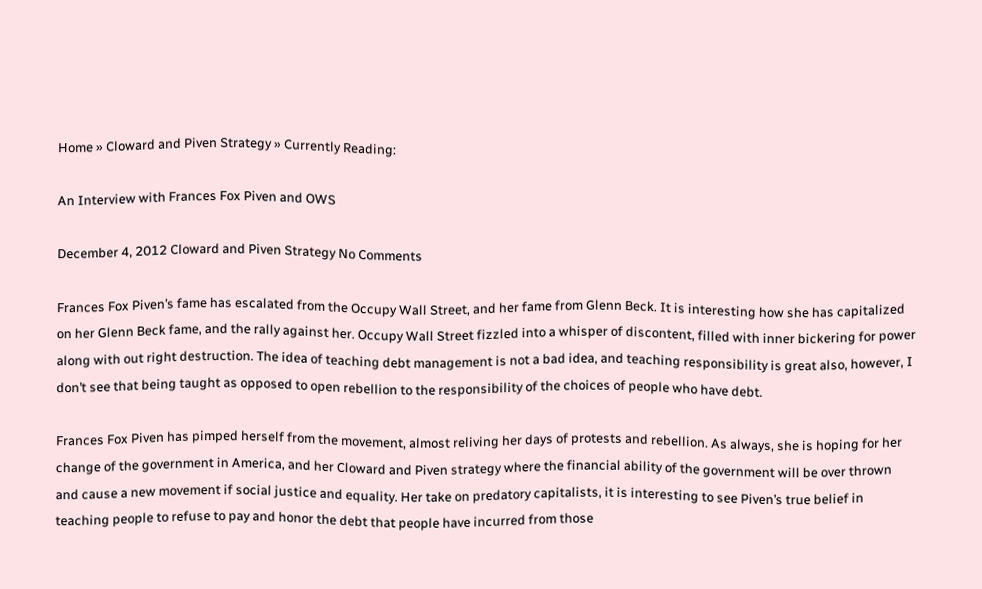Home » Cloward and Piven Strategy » Currently Reading:

An Interview with Frances Fox Piven and OWS

December 4, 2012 Cloward and Piven Strategy No Comments

Frances Fox Piven’s fame has escalated from the Occupy Wall Street, and her fame from Glenn Beck. It is interesting how she has capitalized on her Glenn Beck fame, and the rally against her. Occupy Wall Street fizzled into a whisper of discontent, filled with inner bickering for power along with out right destruction. The idea of teaching debt management is not a bad idea, and teaching responsibility is great also, however, I don’t see that being taught as opposed to open rebellion to the responsibility of the choices of people who have debt.

Frances Fox Piven has pimped herself from the movement, almost reliving her days of protests and rebellion. As always, she is hoping for her change of the government in America, and her Cloward and Piven strategy where the financial ability of the government will be over thrown and cause a new movement if social justice and equality. Her take on predatory capitalists, it is interesting to see Piven’s true belief in teaching people to refuse to pay and honor the debt that people have incurred from those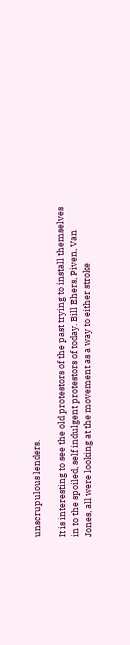unscrupulous lenders.

It is interesting to see the old protestors of the past trying to install themselves in to the spoiled, self indulgent protestors of today. Bill Ehers, Piven, Van Jones, all were looking at the movement as a way to either stroke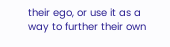their ego, or use it as a way to further their own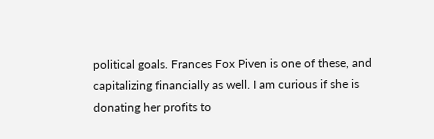political goals. Frances Fox Piven is one of these, and capitalizing financially as well. I am curious if she is donating her profits to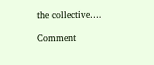the collective….

Comment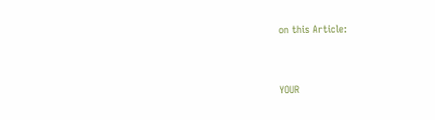on this Article:


YOUR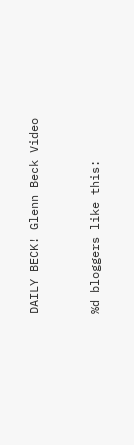DAILY BECK! Glenn Beck Video


%d bloggers like this: